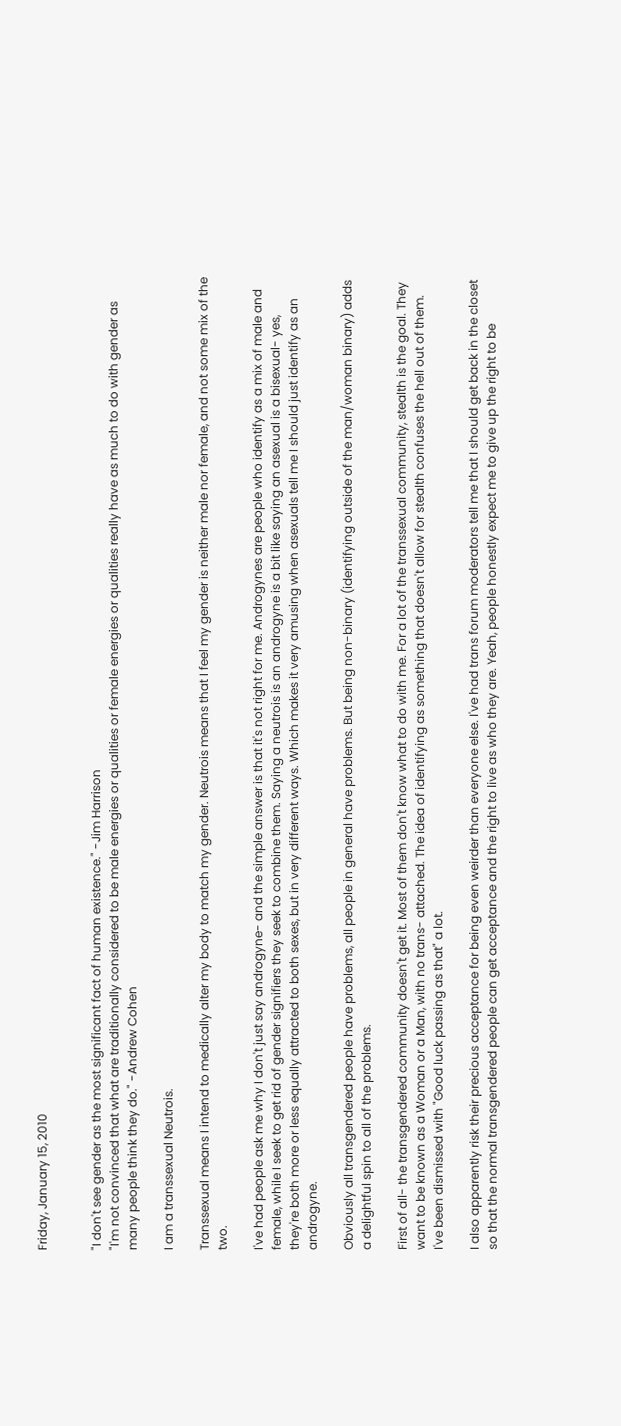Friday, January 15, 2010


"I don't see gender as the most significant fact of human existence." -Jim Harrison
"I'm not convinced that what are traditionally considered to be male energies or qualities or female energies or qualities really have as much to do with gender as many people think they do." -Andrew Cohen

I am a transsexual Neutrois.

Transsexual means I intend to medically alter my body to match my gender. Neutrois means that I feel my gender is neither male nor female, and not some mix of the two.

I've had people ask me why I don't just say androgyne- and the simple answer is that it's not right for me. Androgynes are people who identify as a mix of male and female, while I seek to get rid of gender signifiers they seek to combine them. Saying a neutrois is an androgyne is a bit like saying an asexual is a bisexual- yes, they're both more or less equally attracted to both sexes, but in very different ways. Which makes it very amusing when asexuals tell me I should just identify as an androgyne.

Obviously all transgendered people have problems, all people in general have problems. But being non-binary (identifying outside of the man/woman binary) adds a delightful spin to all of the problems.

First of all- the transgendered community doesn't get it. Most of them don't know what to do with me. For a lot of the transsexual community, stealth is the goal. They want to be known as a Woman or a Man, with no trans- attached. The idea of identifying as something that doesn't allow for stealth confuses the hell out of them. I've been dismissed with "Good luck passing as that" a lot.

I also apparently risk their precious acceptance for being even weirder than everyone else. I've had trans forum moderators tell me that I should get back in the closet so that the normal transgendered people can get acceptance and the right to live as who they are. Yeah, people honestly expect me to give up the right to be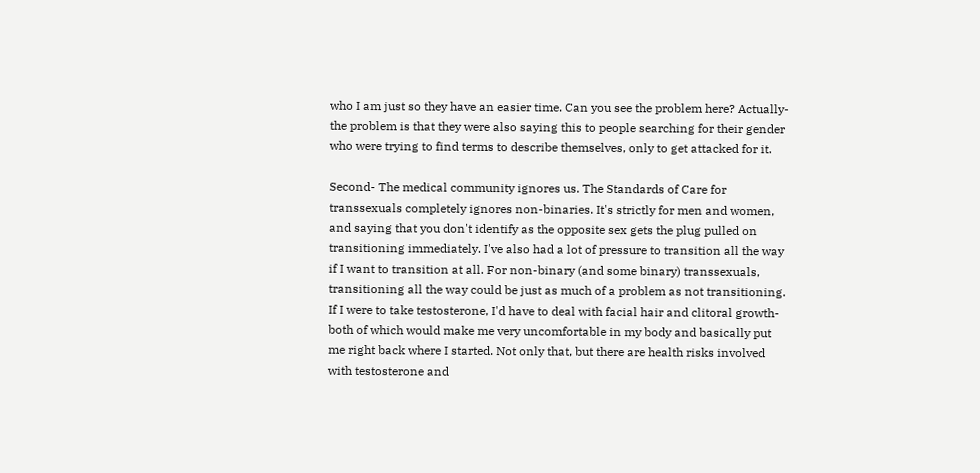who I am just so they have an easier time. Can you see the problem here? Actually- the problem is that they were also saying this to people searching for their gender who were trying to find terms to describe themselves, only to get attacked for it.

Second- The medical community ignores us. The Standards of Care for transsexuals completely ignores non-binaries. It's strictly for men and women, and saying that you don't identify as the opposite sex gets the plug pulled on transitioning immediately. I've also had a lot of pressure to transition all the way if I want to transition at all. For non-binary (and some binary) transsexuals, transitioning all the way could be just as much of a problem as not transitioning. If I were to take testosterone, I'd have to deal with facial hair and clitoral growth- both of which would make me very uncomfortable in my body and basically put me right back where I started. Not only that, but there are health risks involved with testosterone and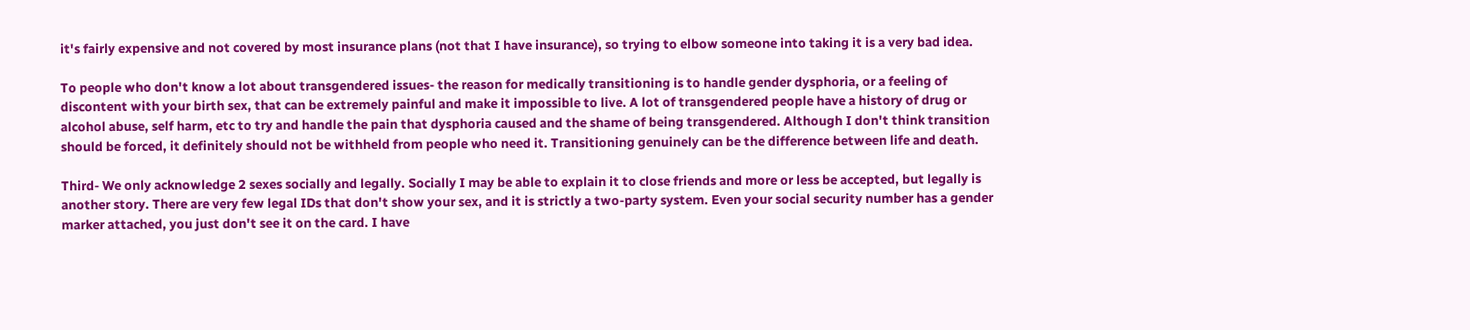it's fairly expensive and not covered by most insurance plans (not that I have insurance), so trying to elbow someone into taking it is a very bad idea.

To people who don't know a lot about transgendered issues- the reason for medically transitioning is to handle gender dysphoria, or a feeling of discontent with your birth sex, that can be extremely painful and make it impossible to live. A lot of transgendered people have a history of drug or alcohol abuse, self harm, etc to try and handle the pain that dysphoria caused and the shame of being transgendered. Although I don't think transition should be forced, it definitely should not be withheld from people who need it. Transitioning genuinely can be the difference between life and death.

Third- We only acknowledge 2 sexes socially and legally. Socially I may be able to explain it to close friends and more or less be accepted, but legally is another story. There are very few legal IDs that don't show your sex, and it is strictly a two-party system. Even your social security number has a gender marker attached, you just don't see it on the card. I have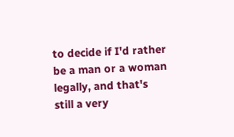to decide if I'd rather be a man or a woman legally, and that's still a very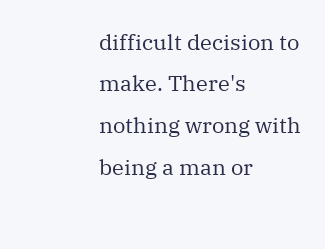difficult decision to make. There's nothing wrong with being a man or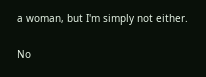a woman, but I'm simply not either.

No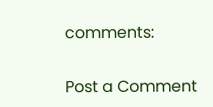comments:

Post a Comment